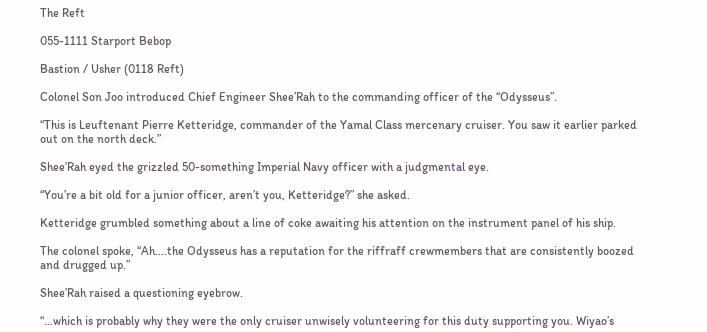The Reft

055-1111 Starport Bebop

Bastion / Usher (0118 Reft)

Colonel Son Joo introduced Chief Engineer Shee’Rah to the commanding officer of the “Odysseus”.

“This is Leuftenant Pierre Ketteridge, commander of the Yamal Class mercenary cruiser. You saw it earlier parked out on the north deck.”

Shee’Rah eyed the grizzled 50-something Imperial Navy officer with a judgmental eye.

“You’re a bit old for a junior officer, aren’t you, Ketteridge?” she asked.

Ketteridge grumbled something about a line of coke awaiting his attention on the instrument panel of his ship.

The colonel spoke, “Ah….the Odysseus has a reputation for the riffraff crewmembers that are consistently boozed and drugged up.”

Shee’Rah raised a questioning eyebrow.

“…which is probably why they were the only cruiser unwisely volunteering for this duty supporting you. Wiyao’s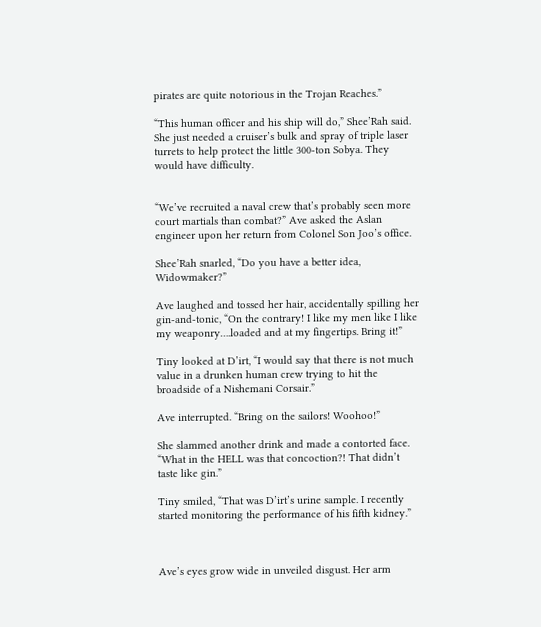pirates are quite notorious in the Trojan Reaches.”

“This human officer and his ship will do,” Shee’Rah said. She just needed a cruiser’s bulk and spray of triple laser turrets to help protect the little 300-ton Sobya. They would have difficulty.


“We’ve recruited a naval crew that’s probably seen more court martials than combat?” Ave asked the Aslan engineer upon her return from Colonel Son Joo’s office.

Shee’Rah snarled, “Do you have a better idea, Widowmaker?”

Ave laughed and tossed her hair, accidentally spilling her gin-and-tonic, “On the contrary! I like my men like I like my weaponry….loaded and at my fingertips. Bring it!”

Tiny looked at D’irt, “I would say that there is not much value in a drunken human crew trying to hit the broadside of a Nishemani Corsair.”

Ave interrupted. “Bring on the sailors! Woohoo!”

She slammed another drink and made a contorted face. “What in the HELL was that concoction?! That didn’t taste like gin.”

Tiny smiled, “That was D’irt’s urine sample. I recently started monitoring the performance of his fifth kidney.”



Ave’s eyes grow wide in unveiled disgust. Her arm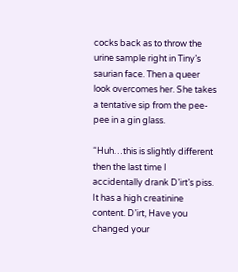cocks back as to throw the urine sample right in Tiny’s saurian face. Then a queer look overcomes her. She takes a tentative sip from the pee-pee in a gin glass.

“Huh…this is slightly different then the last time I accidentally drank D’irt’s piss. It has a high creatinine content. D’irt, Have you changed your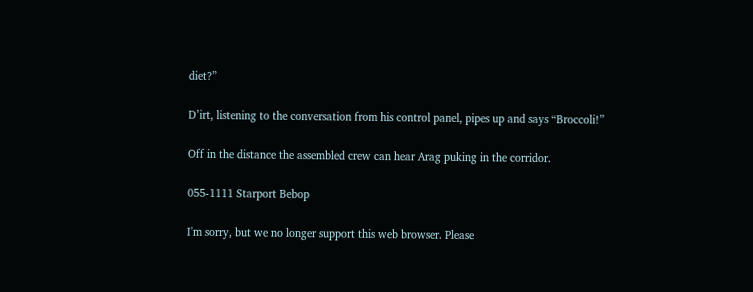diet?”

D’irt, listening to the conversation from his control panel, pipes up and says “Broccoli!”

Off in the distance the assembled crew can hear Arag puking in the corridor.

055-1111 Starport Bebop

I'm sorry, but we no longer support this web browser. Please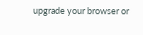upgrade your browser or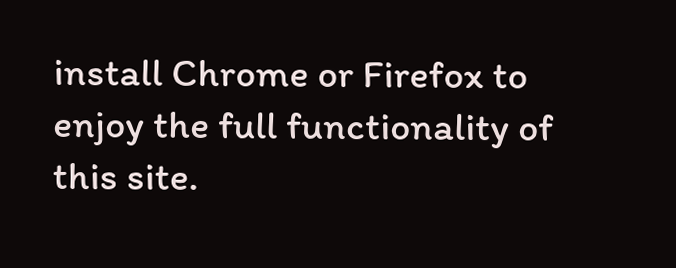install Chrome or Firefox to enjoy the full functionality of this site.